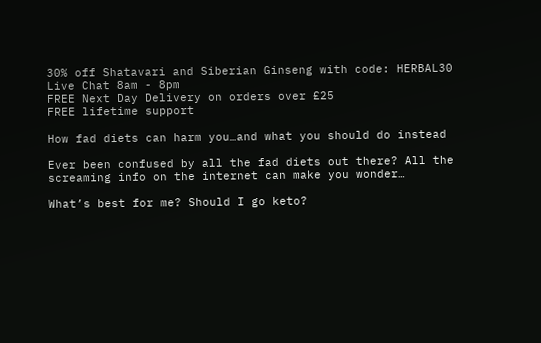30% off Shatavari and Siberian Ginseng with code: HERBAL30
Live Chat 8am - 8pm
FREE Next Day Delivery on orders over £25
FREE lifetime support

How fad diets can harm you…and what you should do instead

Ever been confused by all the fad diets out there? All the screaming info on the internet can make you wonder…

What’s best for me? Should I go keto?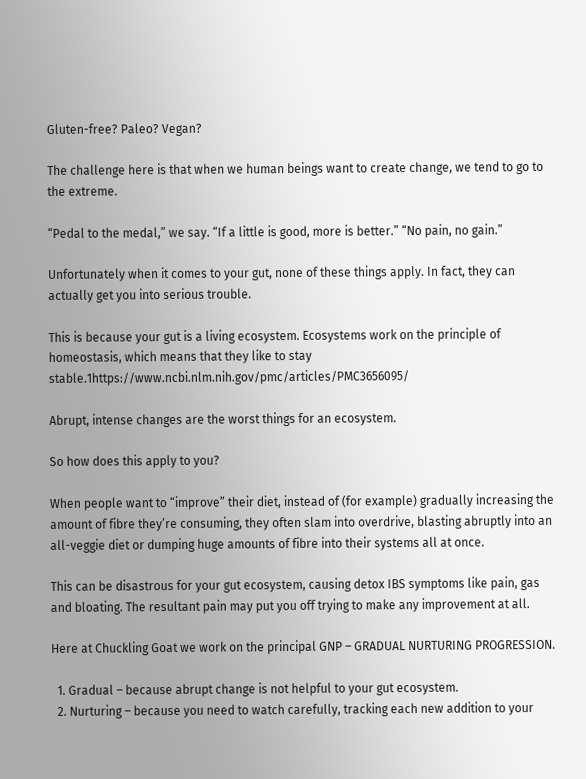Gluten-free? Paleo? Vegan?

The challenge here is that when we human beings want to create change, we tend to go to the extreme.

“Pedal to the medal,” we say. “If a little is good, more is better.” “No pain, no gain.”

Unfortunately when it comes to your gut, none of these things apply. In fact, they can actually get you into serious trouble.

This is because your gut is a living ecosystem. Ecosystems work on the principle of homeostasis, which means that they like to stay stable.1https://www.ncbi.nlm.nih.gov/pmc/articles/PMC3656095/

Abrupt, intense changes are the worst things for an ecosystem.

So how does this apply to you?

When people want to “improve” their diet, instead of (for example) gradually increasing the amount of fibre they’re consuming, they often slam into overdrive, blasting abruptly into an all-veggie diet or dumping huge amounts of fibre into their systems all at once.

This can be disastrous for your gut ecosystem, causing detox IBS symptoms like pain, gas and bloating. The resultant pain may put you off trying to make any improvement at all.

Here at Chuckling Goat we work on the principal GNP – GRADUAL NURTURING PROGRESSION.

  1. Gradual – because abrupt change is not helpful to your gut ecosystem.
  2. Nurturing – because you need to watch carefully, tracking each new addition to your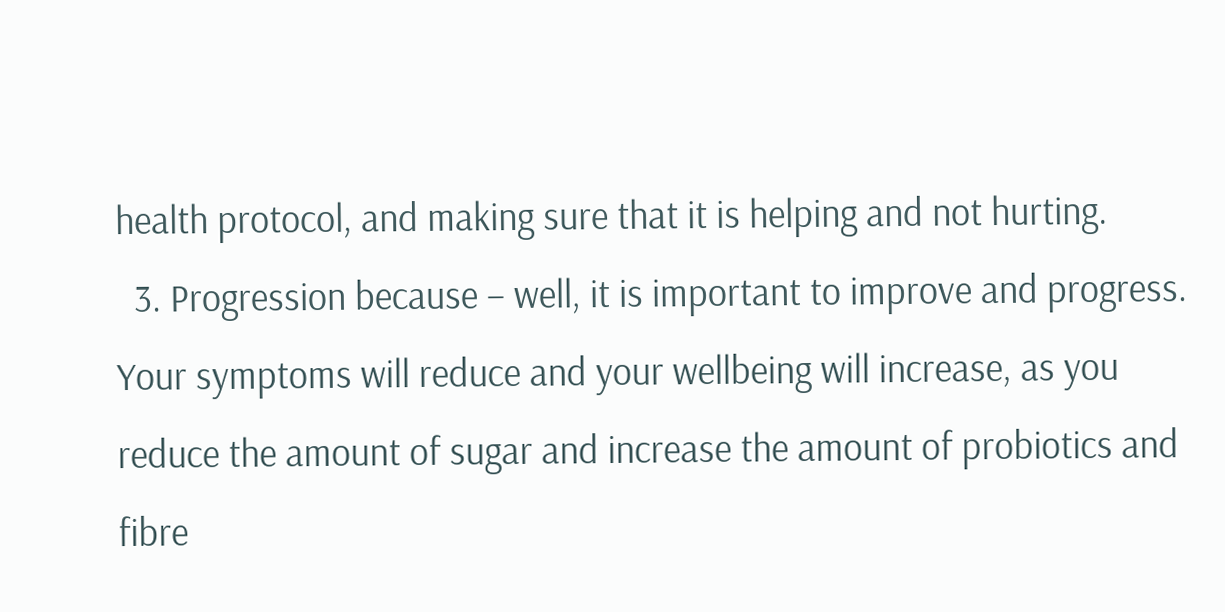health protocol, and making sure that it is helping and not hurting.
  3. Progression because – well, it is important to improve and progress. Your symptoms will reduce and your wellbeing will increase, as you reduce the amount of sugar and increase the amount of probiotics and fibre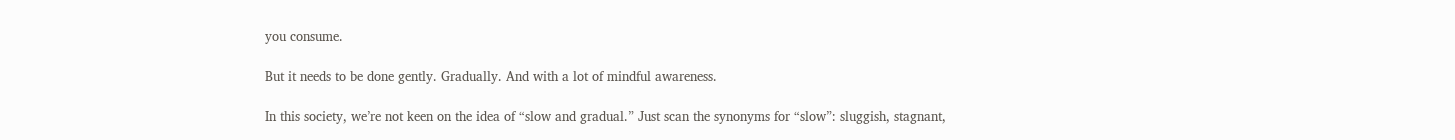you consume.

But it needs to be done gently. Gradually. And with a lot of mindful awareness.

In this society, we’re not keen on the idea of “slow and gradual.” Just scan the synonyms for “slow”: sluggish, stagnant,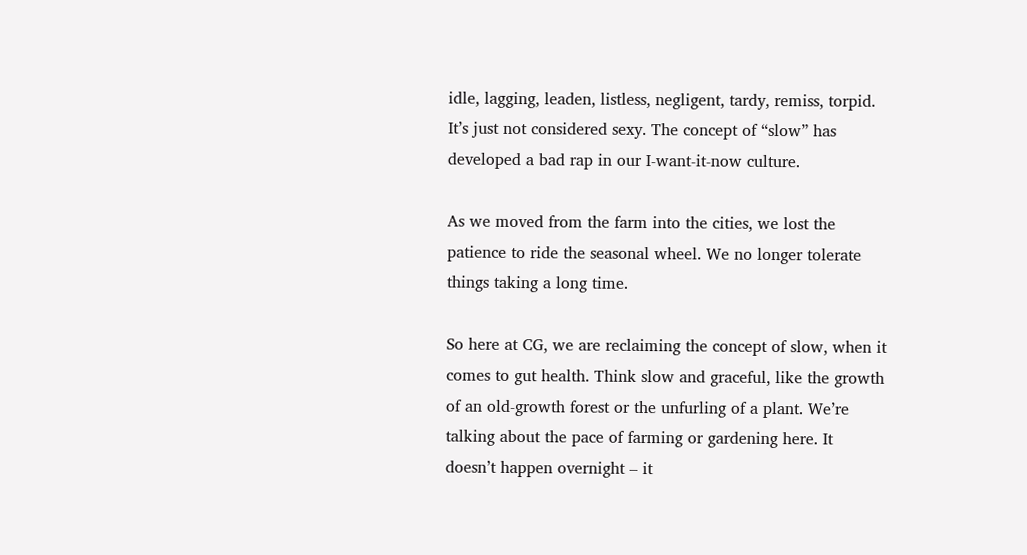idle, lagging, leaden, listless, negligent, tardy, remiss, torpid. It’s just not considered sexy. The concept of “slow” has developed a bad rap in our I-want-it-now culture.

As we moved from the farm into the cities, we lost the patience to ride the seasonal wheel. We no longer tolerate things taking a long time.

So here at CG, we are reclaiming the concept of slow, when it comes to gut health. Think slow and graceful, like the growth of an old-growth forest or the unfurling of a plant. We’re talking about the pace of farming or gardening here. It doesn’t happen overnight – it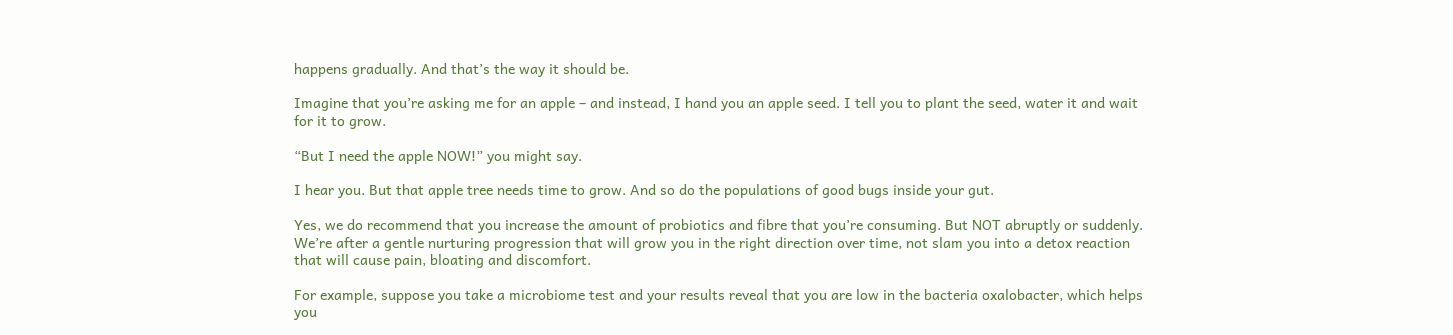happens gradually. And that’s the way it should be.

Imagine that you’re asking me for an apple – and instead, I hand you an apple seed. I tell you to plant the seed, water it and wait for it to grow.

“But I need the apple NOW!” you might say.

I hear you. But that apple tree needs time to grow. And so do the populations of good bugs inside your gut.

Yes, we do recommend that you increase the amount of probiotics and fibre that you’re consuming. But NOT abruptly or suddenly. We’re after a gentle nurturing progression that will grow you in the right direction over time, not slam you into a detox reaction that will cause pain, bloating and discomfort.

For example, suppose you take a microbiome test and your results reveal that you are low in the bacteria oxalobacter, which helps you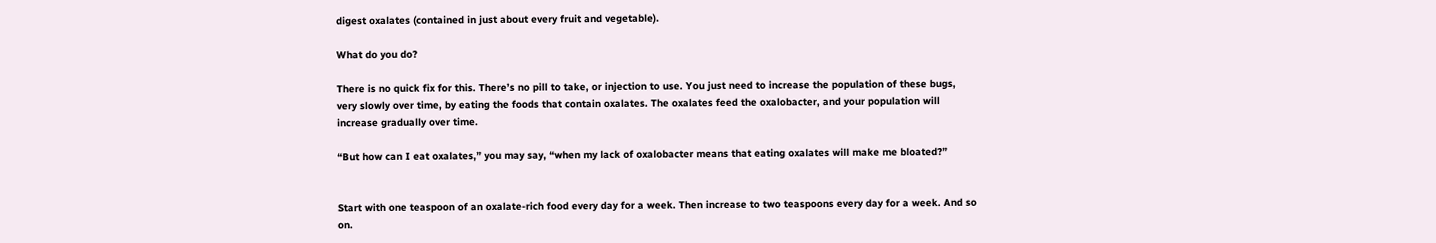digest oxalates (contained in just about every fruit and vegetable).

What do you do?

There is no quick fix for this. There’s no pill to take, or injection to use. You just need to increase the population of these bugs, very slowly over time, by eating the foods that contain oxalates. The oxalates feed the oxalobacter, and your population will increase gradually over time.

“But how can I eat oxalates,” you may say, “when my lack of oxalobacter means that eating oxalates will make me bloated?”


Start with one teaspoon of an oxalate-rich food every day for a week. Then increase to two teaspoons every day for a week. And so on.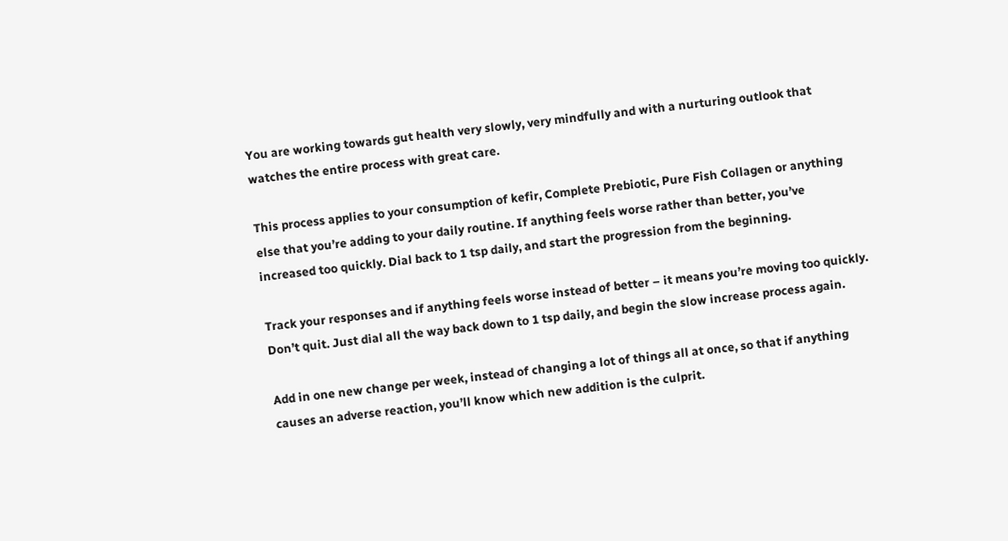You are working towards gut health very slowly, very mindfully and with a nurturing outlook that watches the entire process with great care.

This process applies to your consumption of kefir, Complete Prebiotic, Pure Fish Collagen or anything else that you’re adding to your daily routine. If anything feels worse rather than better, you’ve increased too quickly. Dial back to 1 tsp daily, and start the progression from the beginning.

Track your responses and if anything feels worse instead of better – it means you’re moving too quickly. Don’t quit. Just dial all the way back down to 1 tsp daily, and begin the slow increase process again.

Add in one new change per week, instead of changing a lot of things all at once, so that if anything causes an adverse reaction, you’ll know which new addition is the culprit.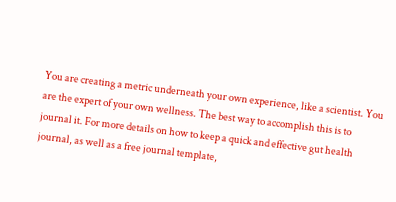You are creating a metric underneath your own experience, like a scientist. You are the expert of your own wellness. The best way to accomplish this is to journal it. For more details on how to keep a quick and effective gut health journal, as well as a free journal template,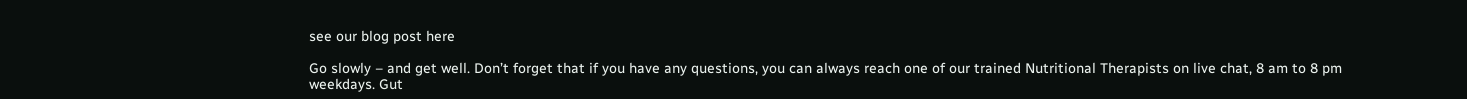see our blog post here

Go slowly – and get well. Don’t forget that if you have any questions, you can always reach one of our trained Nutritional Therapists on live chat, 8 am to 8 pm weekdays. Gut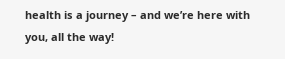health is a journey – and we’re here with you, all the way!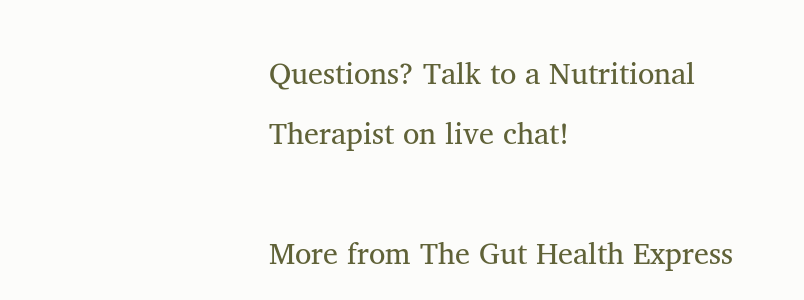Questions? Talk to a Nutritional Therapist on live chat!

More from The Gut Health Express